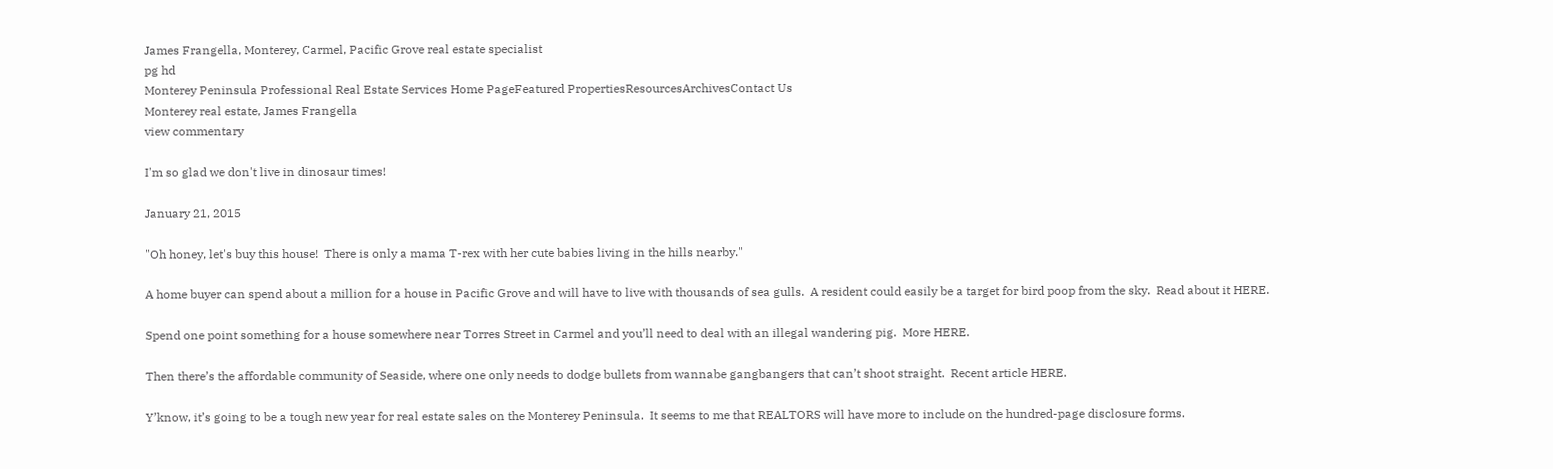James Frangella, Monterey, Carmel, Pacific Grove real estate specialist
pg hd
Monterey Peninsula Professional Real Estate Services Home PageFeatured PropertiesResourcesArchivesContact Us
Monterey real estate, James Frangella
view commentary

I'm so glad we don't live in dinosaur times!

January 21, 2015

"Oh honey, let's buy this house!  There is only a mama T-rex with her cute babies living in the hills nearby."

A home buyer can spend about a million for a house in Pacific Grove and will have to live with thousands of sea gulls.  A resident could easily be a target for bird poop from the sky.  Read about it HERE.

Spend one point something for a house somewhere near Torres Street in Carmel and you’ll need to deal with an illegal wandering pig.  More HERE.

Then there’s the affordable community of Seaside, where one only needs to dodge bullets from wannabe gangbangers that can’t shoot straight.  Recent article HERE.

Y’know, it’s going to be a tough new year for real estate sales on the Monterey Peninsula.  It seems to me that REALTORS will have more to include on the hundred-page disclosure forms.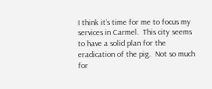I think it’s time for me to focus my services in Carmel.  This city seems to have a solid plan for the eradication of the pig.  Not so much for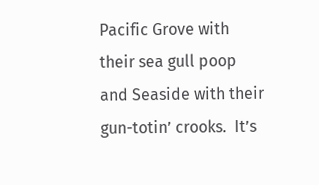Pacific Grove with their sea gull poop and Seaside with their gun-totin’ crooks.  It’s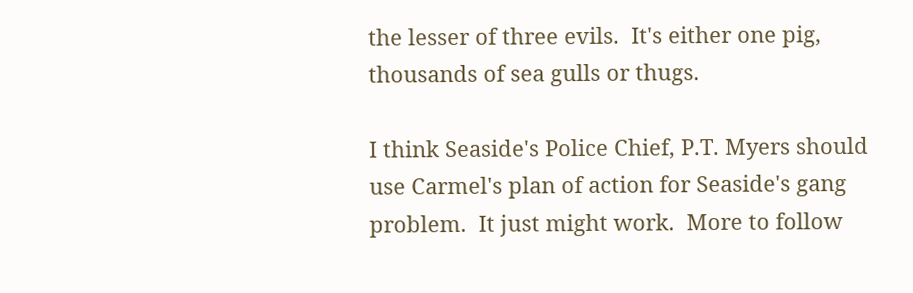the lesser of three evils.  It's either one pig, thousands of sea gulls or thugs.

I think Seaside's Police Chief, P.T. Myers should use Carmel's plan of action for Seaside's gang problem.  It just might work.  More to follow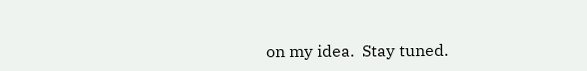on my idea.  Stay tuned.